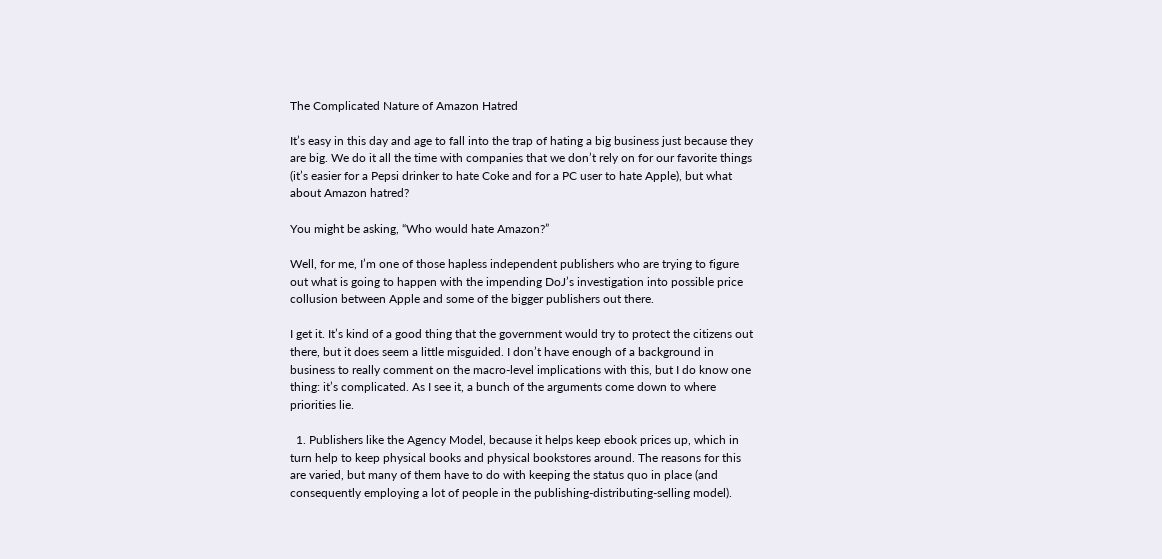The Complicated Nature of Amazon Hatred

It’s easy in this day and age to fall into the trap of hating a big business just because they are big. We do it all the time with companies that we don’t rely on for our favorite things (it’s easier for a Pepsi drinker to hate Coke and for a PC user to hate Apple), but what about Amazon hatred?

You might be asking, “Who would hate Amazon?”

Well, for me, I’m one of those hapless independent publishers who are trying to figure out what is going to happen with the impending DoJ’s investigation into possible price collusion between Apple and some of the bigger publishers out there.

I get it. It’s kind of a good thing that the government would try to protect the citizens out there, but it does seem a little misguided. I don’t have enough of a background in business to really comment on the macro-level implications with this, but I do know one thing: it’s complicated. As I see it, a bunch of the arguments come down to where priorities lie.

  1. Publishers like the Agency Model, because it helps keep ebook prices up, which in turn help to keep physical books and physical bookstores around. The reasons for this are varied, but many of them have to do with keeping the status quo in place (and consequently employing a lot of people in the publishing-distributing-selling model).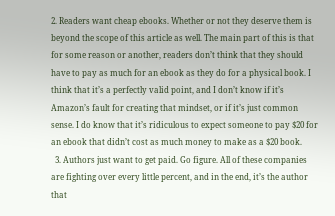2. Readers want cheap ebooks. Whether or not they deserve them is beyond the scope of this article as well. The main part of this is that for some reason or another, readers don’t think that they should have to pay as much for an ebook as they do for a physical book. I think that it’s a perfectly valid point, and I don’t know if it’s Amazon’s fault for creating that mindset, or if it’s just common sense. I do know that it’s ridiculous to expect someone to pay $20 for an ebook that didn’t cost as much money to make as a $20 book.
  3. Authors just want to get paid. Go figure. All of these companies are fighting over every little percent, and in the end, it’s the author that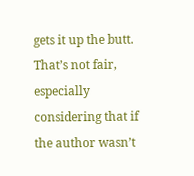gets it up the butt. That’s not fair, especially considering that if the author wasn’t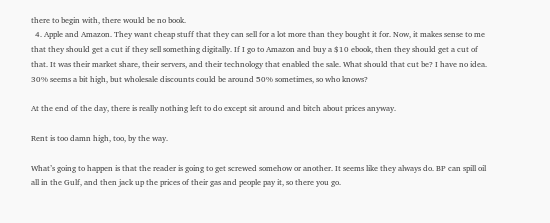there to begin with, there would be no book.
  4. Apple and Amazon. They want cheap stuff that they can sell for a lot more than they bought it for. Now, it makes sense to me that they should get a cut if they sell something digitally. If I go to Amazon and buy a $10 ebook, then they should get a cut of that. It was their market share, their servers, and their technology that enabled the sale. What should that cut be? I have no idea. 30% seems a bit high, but wholesale discounts could be around 50% sometimes, so who knows?

At the end of the day, there is really nothing left to do except sit around and bitch about prices anyway.

Rent is too damn high, too, by the way.

What’s going to happen is that the reader is going to get screwed somehow or another. It seems like they always do. BP can spill oil all in the Gulf, and then jack up the prices of their gas and people pay it, so there you go.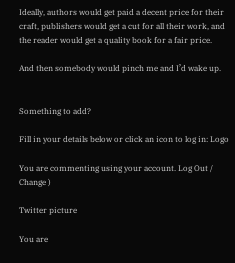Ideally, authors would get paid a decent price for their craft, publishers would get a cut for all their work, and the reader would get a quality book for a fair price.

And then somebody would pinch me and I’d wake up.


Something to add?

Fill in your details below or click an icon to log in: Logo

You are commenting using your account. Log Out / Change )

Twitter picture

You are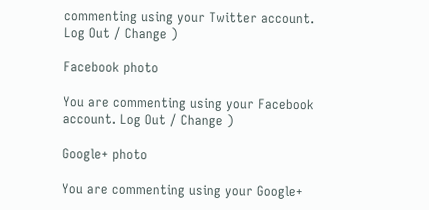commenting using your Twitter account. Log Out / Change )

Facebook photo

You are commenting using your Facebook account. Log Out / Change )

Google+ photo

You are commenting using your Google+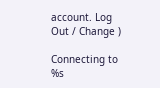account. Log Out / Change )

Connecting to %s